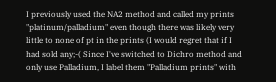I previously used the NA2 method and called my prints "platinum/palladium" even though there was likely very little to none of pt in the prints (I would regret that if I had sold any;-( Since I've switched to Dichro method and only use Palladium, I label them "Palladium prints" with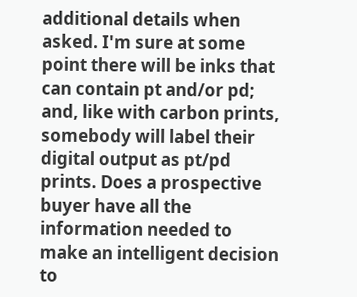additional details when asked. I'm sure at some point there will be inks that can contain pt and/or pd; and, like with carbon prints, somebody will label their digital output as pt/pd prints. Does a prospective buyer have all the information needed to make an intelligent decision to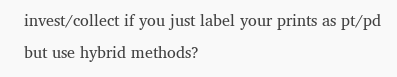invest/collect if you just label your prints as pt/pd but use hybrid methods?